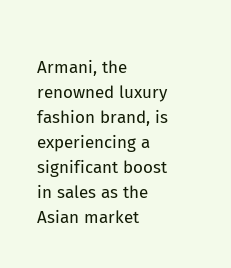Armani, the renowned luxury fashion brand, is experiencing a significant boost in sales as the Asian market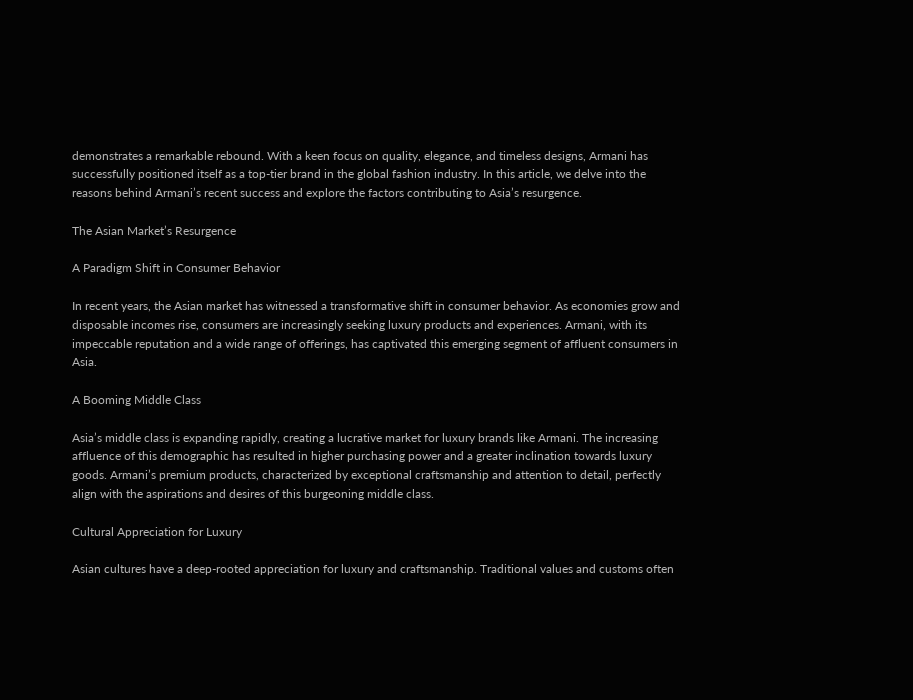demonstrates a remarkable rebound. With a keen focus on quality, elegance, and timeless designs, Armani has successfully positioned itself as a top-tier brand in the global fashion industry. In this article, we delve into the reasons behind Armani’s recent success and explore the factors contributing to Asia’s resurgence.

The Asian Market’s Resurgence

A Paradigm Shift in Consumer Behavior

In recent years, the Asian market has witnessed a transformative shift in consumer behavior. As economies grow and disposable incomes rise, consumers are increasingly seeking luxury products and experiences. Armani, with its impeccable reputation and a wide range of offerings, has captivated this emerging segment of affluent consumers in Asia.

A Booming Middle Class

Asia’s middle class is expanding rapidly, creating a lucrative market for luxury brands like Armani. The increasing affluence of this demographic has resulted in higher purchasing power and a greater inclination towards luxury goods. Armani’s premium products, characterized by exceptional craftsmanship and attention to detail, perfectly align with the aspirations and desires of this burgeoning middle class.

Cultural Appreciation for Luxury

Asian cultures have a deep-rooted appreciation for luxury and craftsmanship. Traditional values and customs often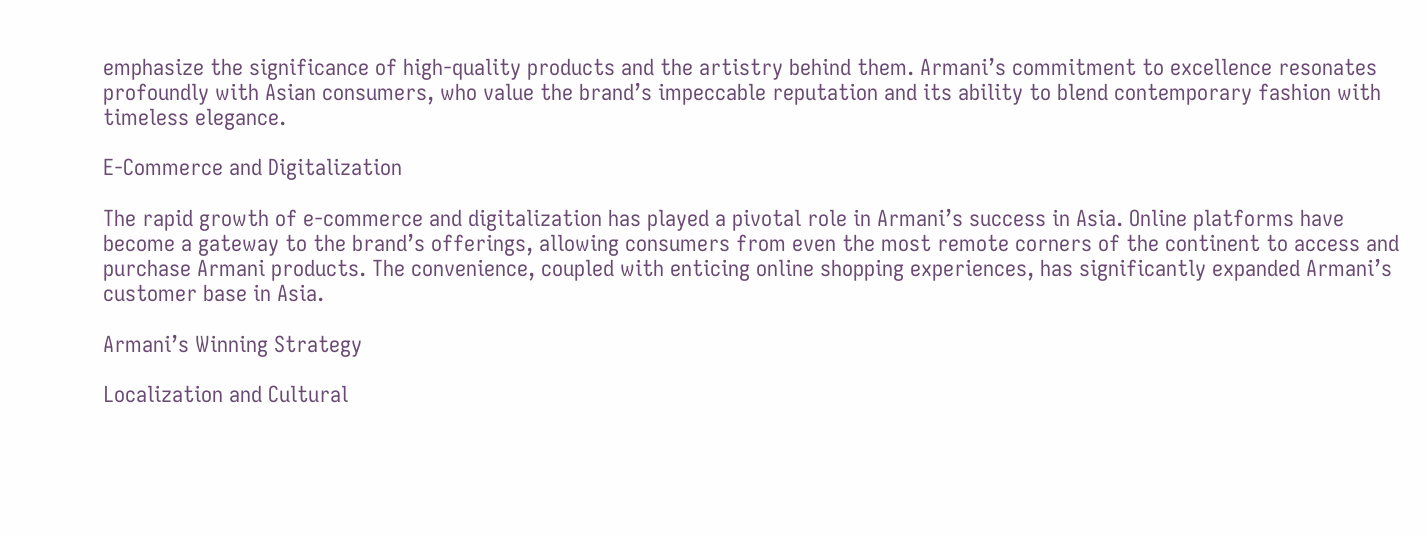emphasize the significance of high-quality products and the artistry behind them. Armani’s commitment to excellence resonates profoundly with Asian consumers, who value the brand’s impeccable reputation and its ability to blend contemporary fashion with timeless elegance.

E-Commerce and Digitalization

The rapid growth of e-commerce and digitalization has played a pivotal role in Armani’s success in Asia. Online platforms have become a gateway to the brand’s offerings, allowing consumers from even the most remote corners of the continent to access and purchase Armani products. The convenience, coupled with enticing online shopping experiences, has significantly expanded Armani’s customer base in Asia.

Armani’s Winning Strategy

Localization and Cultural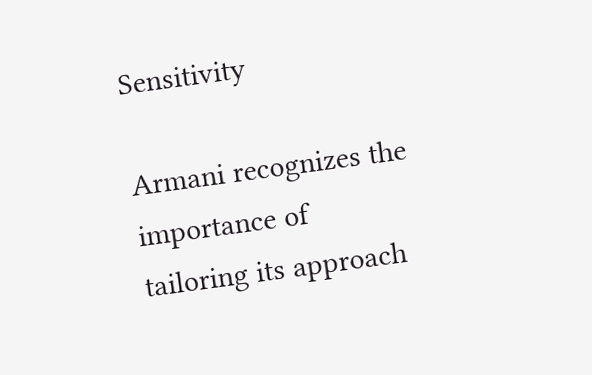Sensitivity

Armani recognizes the importance of tailoring its approach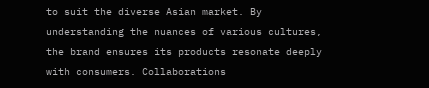to suit the diverse Asian market. By understanding the nuances of various cultures, the brand ensures its products resonate deeply with consumers. Collaborations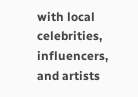with local celebrities, influencers, and artists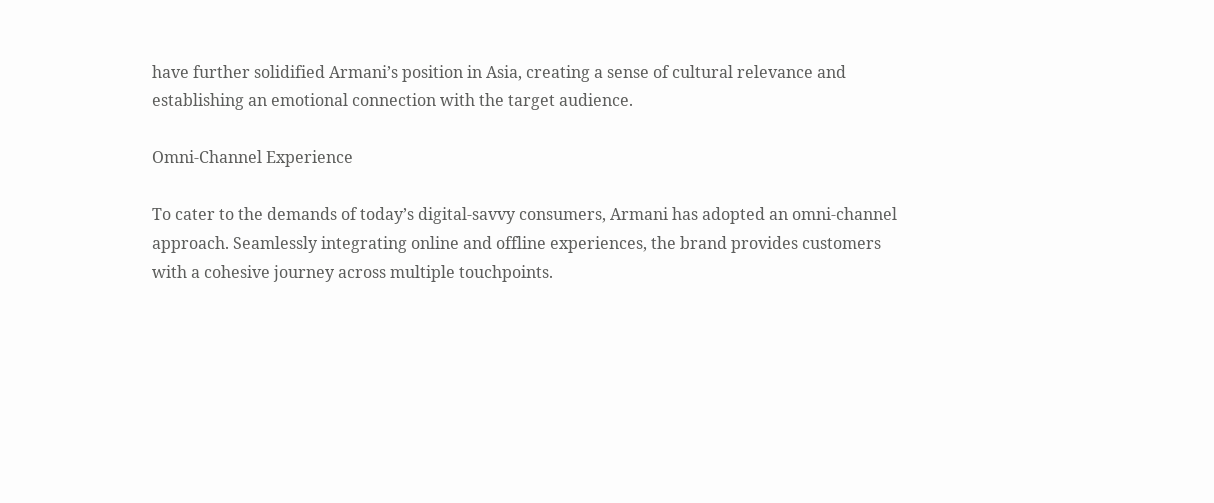have further solidified Armani’s position in Asia, creating a sense of cultural relevance and establishing an emotional connection with the target audience.

Omni-Channel Experience

To cater to the demands of today’s digital-savvy consumers, Armani has adopted an omni-channel approach. Seamlessly integrating online and offline experiences, the brand provides customers with a cohesive journey across multiple touchpoints.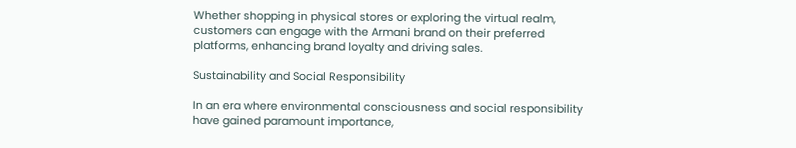Whether shopping in physical stores or exploring the virtual realm, customers can engage with the Armani brand on their preferred platforms, enhancing brand loyalty and driving sales.

Sustainability and Social Responsibility

In an era where environmental consciousness and social responsibility have gained paramount importance,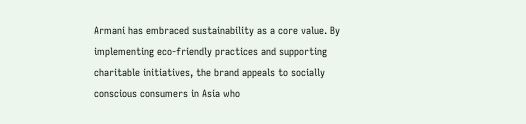Armani has embraced sustainability as a core value. By implementing eco-friendly practices and supporting charitable initiatives, the brand appeals to socially conscious consumers in Asia who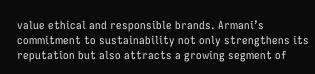value ethical and responsible brands. Armani’s commitment to sustainability not only strengthens its reputation but also attracts a growing segment of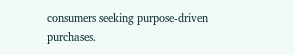consumers seeking purpose-driven purchases.